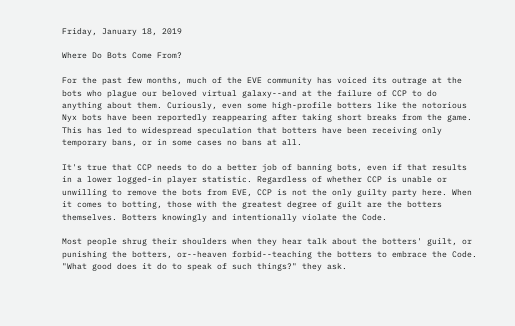Friday, January 18, 2019

Where Do Bots Come From?

For the past few months, much of the EVE community has voiced its outrage at the bots who plague our beloved virtual galaxy--and at the failure of CCP to do anything about them. Curiously, even some high-profile botters like the notorious Nyx bots have been reportedly reappearing after taking short breaks from the game. This has led to widespread speculation that botters have been receiving only temporary bans, or in some cases no bans at all.

It's true that CCP needs to do a better job of banning bots, even if that results in a lower logged-in player statistic. Regardless of whether CCP is unable or unwilling to remove the bots from EVE, CCP is not the only guilty party here. When it comes to botting, those with the greatest degree of guilt are the botters themselves. Botters knowingly and intentionally violate the Code.

Most people shrug their shoulders when they hear talk about the botters' guilt, or punishing the botters, or--heaven forbid--teaching the botters to embrace the Code. "What good does it do to speak of such things?" they ask.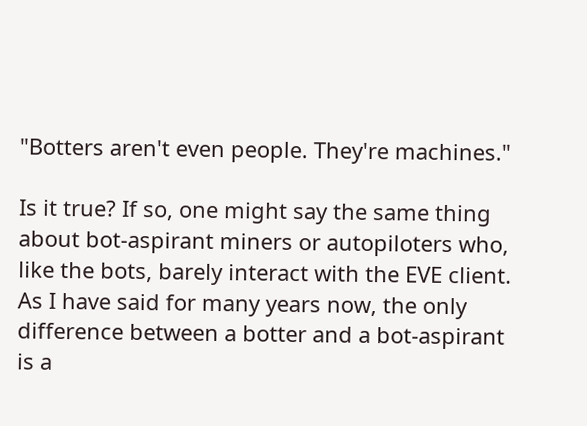"Botters aren't even people. They're machines."

Is it true? If so, one might say the same thing about bot-aspirant miners or autopiloters who, like the bots, barely interact with the EVE client. As I have said for many years now, the only difference between a botter and a bot-aspirant is a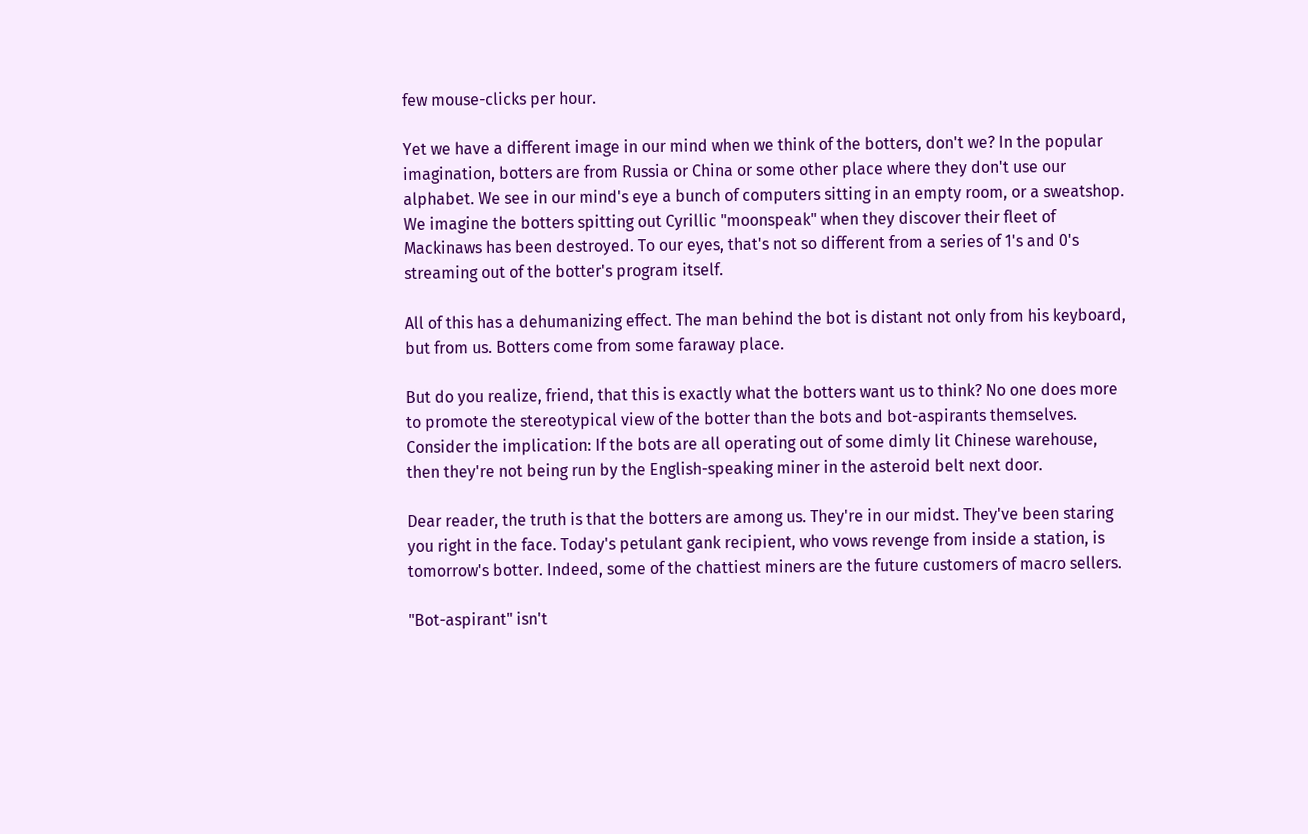few mouse-clicks per hour.

Yet we have a different image in our mind when we think of the botters, don't we? In the popular imagination, botters are from Russia or China or some other place where they don't use our alphabet. We see in our mind's eye a bunch of computers sitting in an empty room, or a sweatshop. We imagine the botters spitting out Cyrillic "moonspeak" when they discover their fleet of Mackinaws has been destroyed. To our eyes, that's not so different from a series of 1's and 0's streaming out of the botter's program itself.

All of this has a dehumanizing effect. The man behind the bot is distant not only from his keyboard, but from us. Botters come from some faraway place.

But do you realize, friend, that this is exactly what the botters want us to think? No one does more to promote the stereotypical view of the botter than the bots and bot-aspirants themselves. Consider the implication: If the bots are all operating out of some dimly lit Chinese warehouse, then they're not being run by the English-speaking miner in the asteroid belt next door.

Dear reader, the truth is that the botters are among us. They're in our midst. They've been staring you right in the face. Today's petulant gank recipient, who vows revenge from inside a station, is tomorrow's botter. Indeed, some of the chattiest miners are the future customers of macro sellers.

"Bot-aspirant" isn't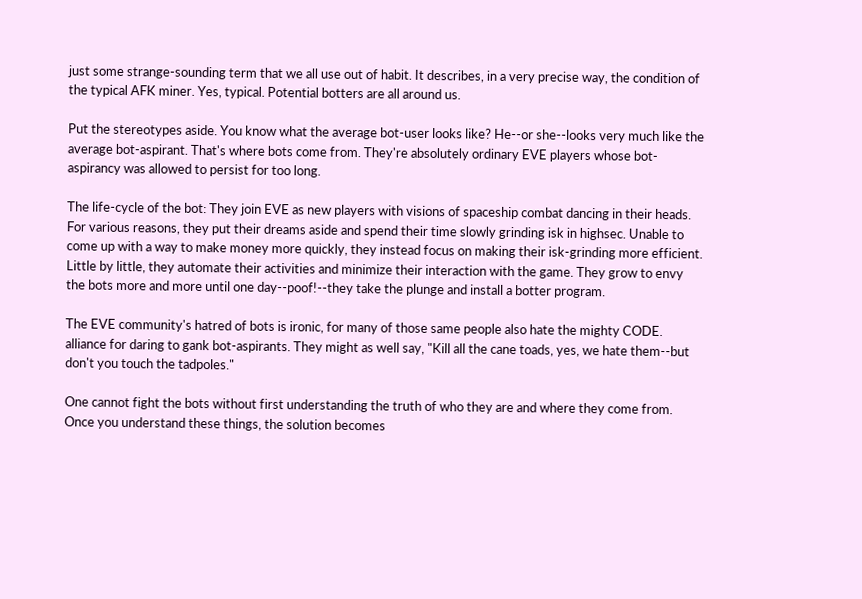just some strange-sounding term that we all use out of habit. It describes, in a very precise way, the condition of the typical AFK miner. Yes, typical. Potential botters are all around us.

Put the stereotypes aside. You know what the average bot-user looks like? He--or she--looks very much like the average bot-aspirant. That's where bots come from. They're absolutely ordinary EVE players whose bot-aspirancy was allowed to persist for too long.

The life-cycle of the bot: They join EVE as new players with visions of spaceship combat dancing in their heads. For various reasons, they put their dreams aside and spend their time slowly grinding isk in highsec. Unable to come up with a way to make money more quickly, they instead focus on making their isk-grinding more efficient. Little by little, they automate their activities and minimize their interaction with the game. They grow to envy the bots more and more until one day--poof!--they take the plunge and install a botter program.

The EVE community's hatred of bots is ironic, for many of those same people also hate the mighty CODE. alliance for daring to gank bot-aspirants. They might as well say, "Kill all the cane toads, yes, we hate them--but don't you touch the tadpoles."

One cannot fight the bots without first understanding the truth of who they are and where they come from. Once you understand these things, the solution becomes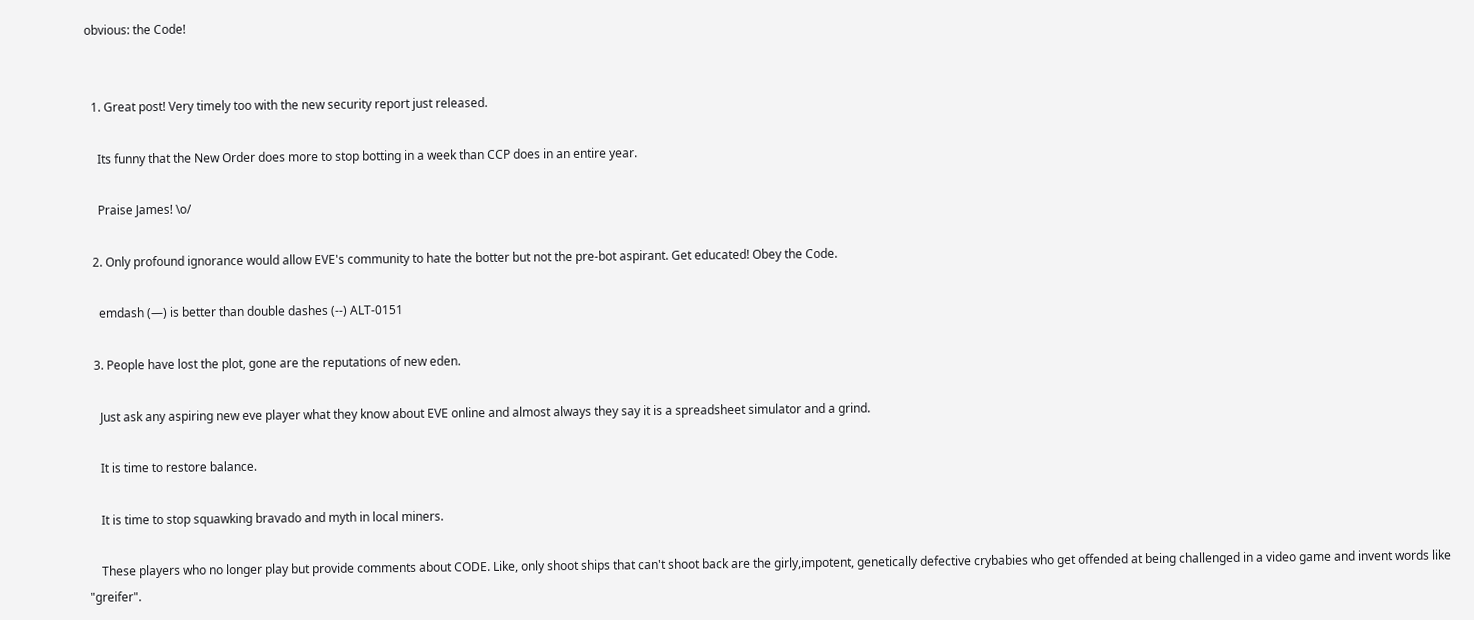obvious: the Code!


  1. Great post! Very timely too with the new security report just released.

    Its funny that the New Order does more to stop botting in a week than CCP does in an entire year.

    Praise James! \o/

  2. Only profound ignorance would allow EVE's community to hate the botter but not the pre-bot aspirant. Get educated! Obey the Code.

    emdash (—) is better than double dashes (--) ALT-0151

  3. People have lost the plot, gone are the reputations of new eden.

    Just ask any aspiring new eve player what they know about EVE online and almost always they say it is a spreadsheet simulator and a grind.

    It is time to restore balance.

    It is time to stop squawking bravado and myth in local miners.

    These players who no longer play but provide comments about CODE. Like, only shoot ships that can't shoot back are the girly,impotent, genetically defective crybabies who get offended at being challenged in a video game and invent words like "greifer".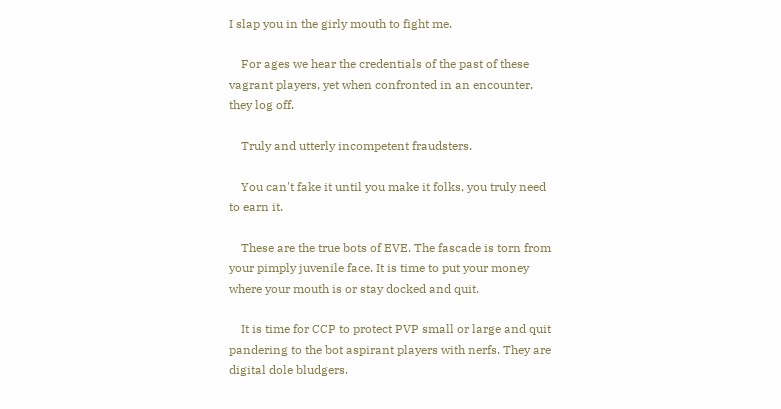I slap you in the girly mouth to fight me.

    For ages we hear the credentials of the past of these vagrant players, yet when confronted in an encounter, they log off.

    Truly and utterly incompetent fraudsters.

    You can't fake it until you make it folks, you truly need to earn it.

    These are the true bots of EVE. The fascade is torn from your pimply juvenile face. It is time to put your money where your mouth is or stay docked and quit.

    It is time for CCP to protect PVP small or large and quit pandering to the bot aspirant players with nerfs. They are digital dole bludgers.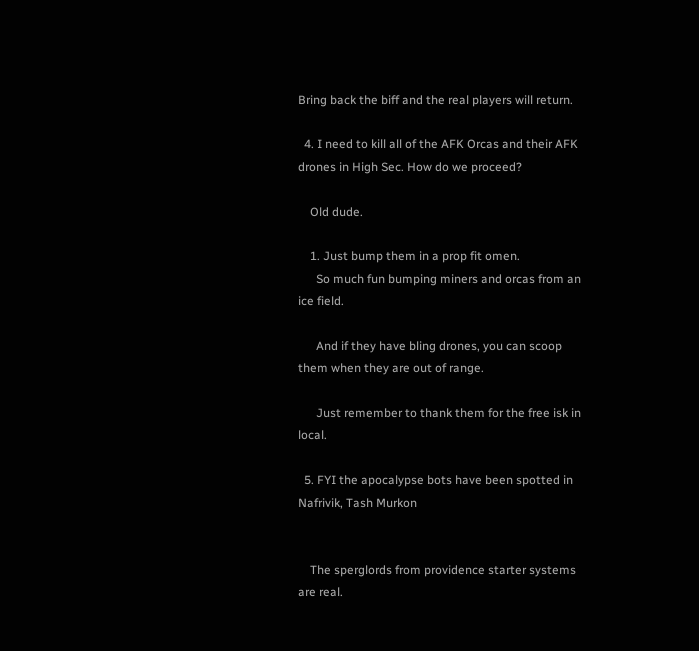Bring back the biff and the real players will return.

  4. I need to kill all of the AFK Orcas and their AFK drones in High Sec. How do we proceed?

    Old dude.

    1. Just bump them in a prop fit omen.
      So much fun bumping miners and orcas from an ice field.

      And if they have bling drones, you can scoop them when they are out of range.

      Just remember to thank them for the free isk in local.

  5. FYI the apocalypse bots have been spotted in Nafrivik, Tash Murkon


    The sperglords from providence starter systems are real.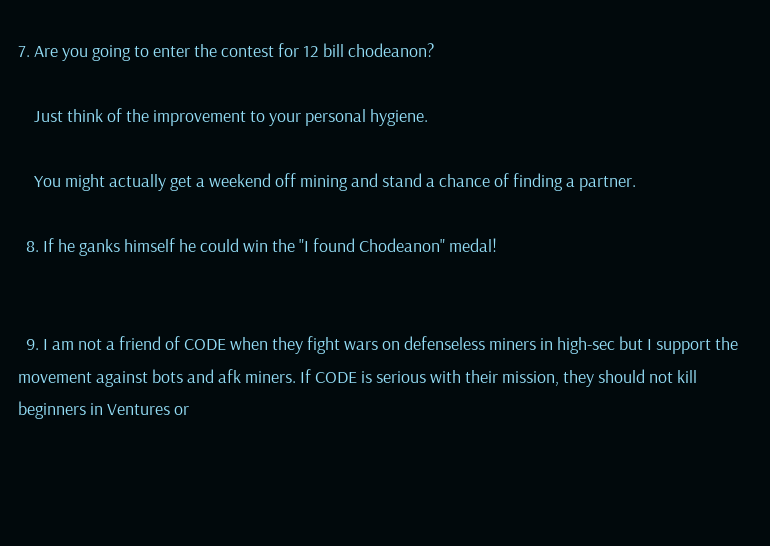7. Are you going to enter the contest for 12 bill chodeanon?

    Just think of the improvement to your personal hygiene.

    You might actually get a weekend off mining and stand a chance of finding a partner.

  8. If he ganks himself he could win the "I found Chodeanon" medal!


  9. I am not a friend of CODE when they fight wars on defenseless miners in high-sec but I support the movement against bots and afk miners. If CODE is serious with their mission, they should not kill beginners in Ventures or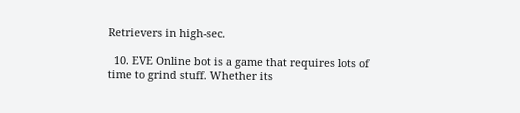Retrievers in high-sec.

  10. EVE Online bot is a game that requires lots of time to grind stuff. Whether its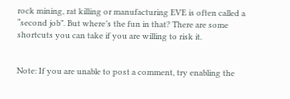rock mining, rat killing or manufacturing EVE is often called a “second job”. But where’s the fun in that? There are some shortcuts you can take if you are willing to risk it.


Note: If you are unable to post a comment, try enabling the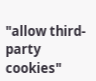"allow third-party cookies"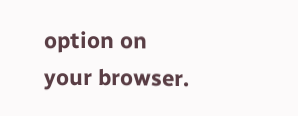option on your browser.